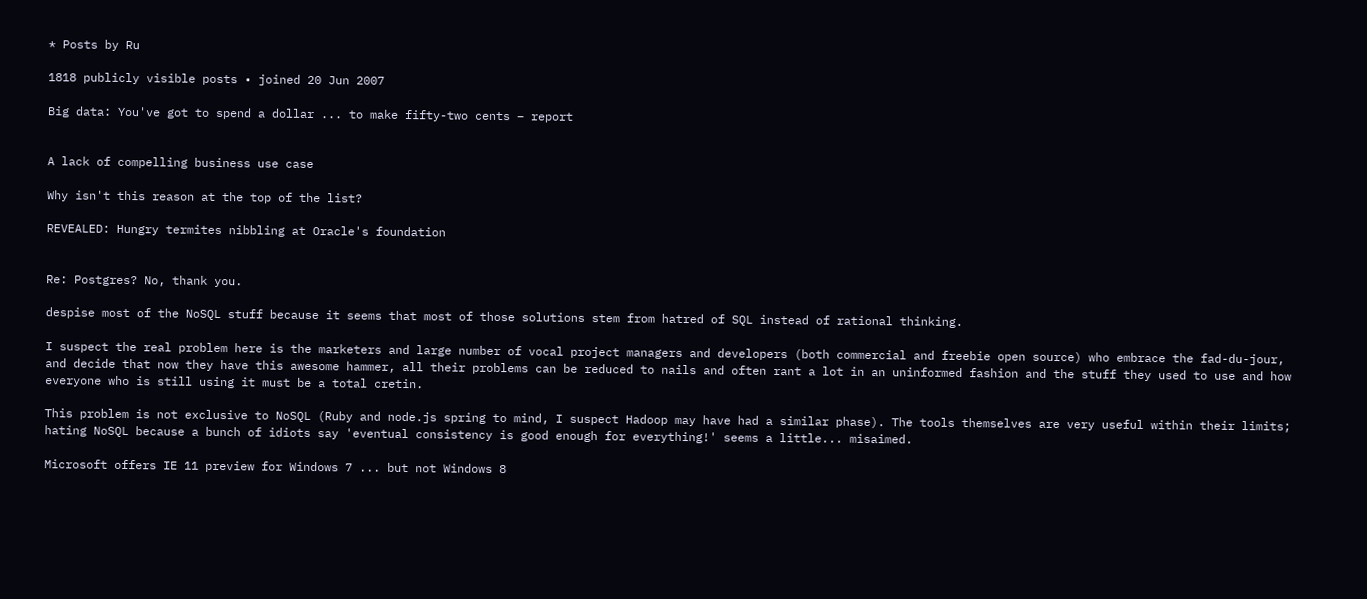* Posts by Ru

1818 publicly visible posts • joined 20 Jun 2007

Big data: You've got to spend a dollar ... to make fifty-two cents – report


A lack of compelling business use case

Why isn't this reason at the top of the list?

REVEALED: Hungry termites nibbling at Oracle's foundation


Re: Postgres? No, thank you.

despise most of the NoSQL stuff because it seems that most of those solutions stem from hatred of SQL instead of rational thinking.

I suspect the real problem here is the marketers and large number of vocal project managers and developers (both commercial and freebie open source) who embrace the fad-du-jour, and decide that now they have this awesome hammer, all their problems can be reduced to nails and often rant a lot in an uninformed fashion and the stuff they used to use and how everyone who is still using it must be a total cretin.

This problem is not exclusive to NoSQL (Ruby and node.js spring to mind, I suspect Hadoop may have had a similar phase). The tools themselves are very useful within their limits; hating NoSQL because a bunch of idiots say 'eventual consistency is good enough for everything!' seems a little... misaimed.

Microsoft offers IE 11 preview for Windows 7 ... but not Windows 8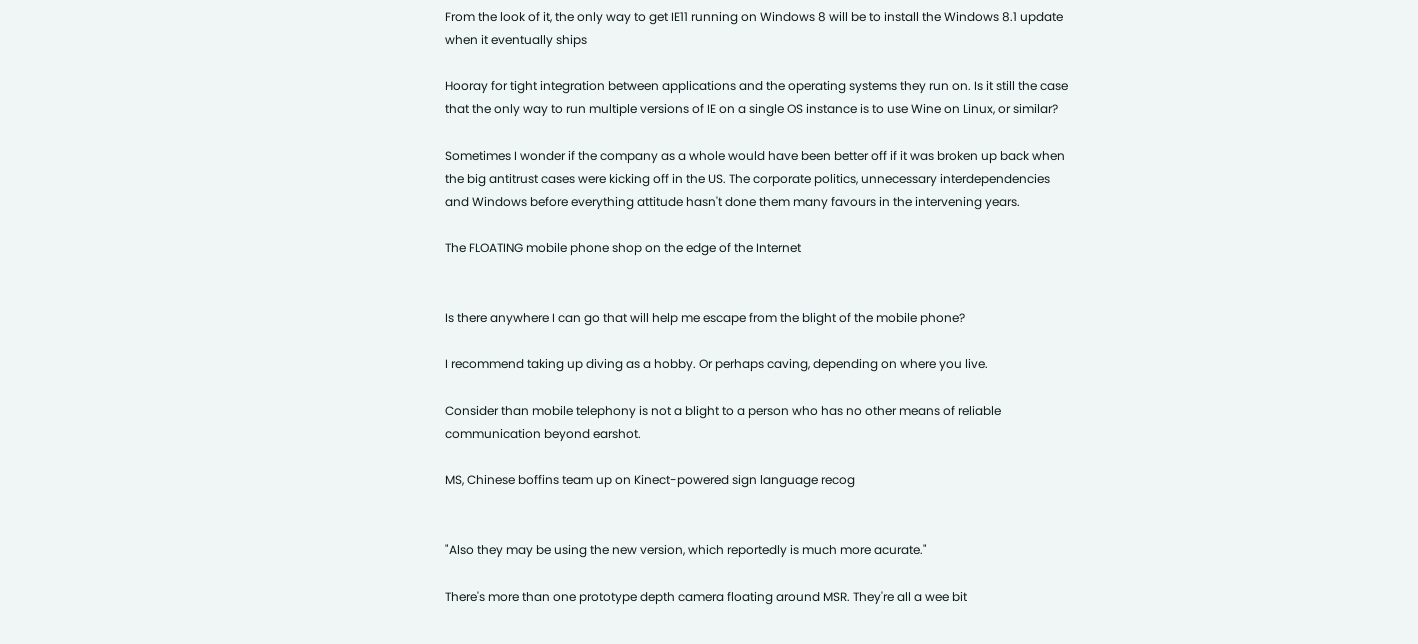From the look of it, the only way to get IE11 running on Windows 8 will be to install the Windows 8.1 update when it eventually ships

Hooray for tight integration between applications and the operating systems they run on. Is it still the case that the only way to run multiple versions of IE on a single OS instance is to use Wine on Linux, or similar?

Sometimes I wonder if the company as a whole would have been better off if it was broken up back when the big antitrust cases were kicking off in the US. The corporate politics, unnecessary interdependencies and Windows before everything attitude hasn't done them many favours in the intervening years.

The FLOATING mobile phone shop on the edge of the Internet


Is there anywhere I can go that will help me escape from the blight of the mobile phone?

I recommend taking up diving as a hobby. Or perhaps caving, depending on where you live.

Consider than mobile telephony is not a blight to a person who has no other means of reliable communication beyond earshot.

MS, Chinese boffins team up on Kinect-powered sign language recog


"Also they may be using the new version, which reportedly is much more acurate."

There's more than one prototype depth camera floating around MSR. They're all a wee bit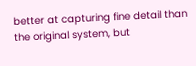better at capturing fine detail than the original system, but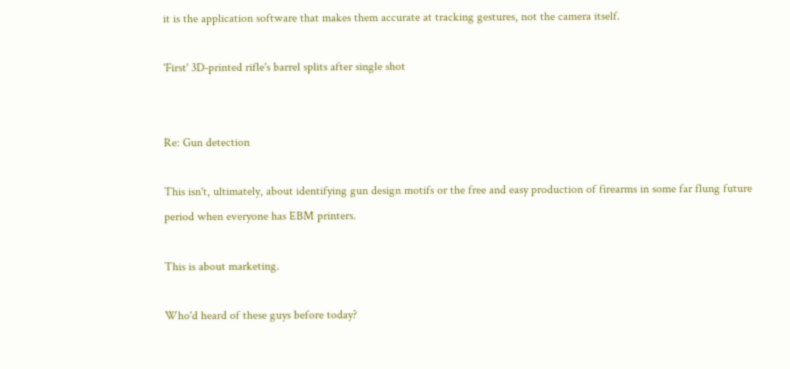it is the application software that makes them accurate at tracking gestures, not the camera itself.

'First' 3D-printed rifle's barrel splits after single shot


Re: Gun detection

This isn't, ultimately, about identifying gun design motifs or the free and easy production of firearms in some far flung future period when everyone has EBM printers.

This is about marketing.

Who'd heard of these guys before today?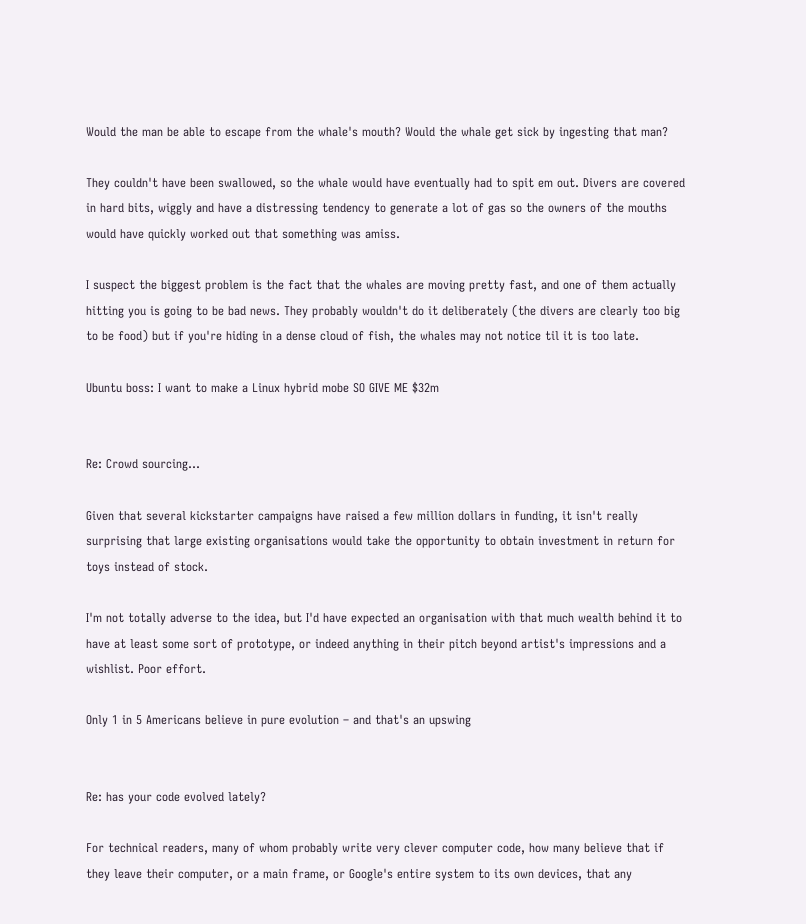Would the man be able to escape from the whale's mouth? Would the whale get sick by ingesting that man?

They couldn't have been swallowed, so the whale would have eventually had to spit em out. Divers are covered in hard bits, wiggly and have a distressing tendency to generate a lot of gas so the owners of the mouths would have quickly worked out that something was amiss.

I suspect the biggest problem is the fact that the whales are moving pretty fast, and one of them actually hitting you is going to be bad news. They probably wouldn't do it deliberately (the divers are clearly too big to be food) but if you're hiding in a dense cloud of fish, the whales may not notice til it is too late.

Ubuntu boss: I want to make a Linux hybrid mobe SO GIVE ME $32m


Re: Crowd sourcing...

Given that several kickstarter campaigns have raised a few million dollars in funding, it isn't really surprising that large existing organisations would take the opportunity to obtain investment in return for toys instead of stock.

I'm not totally adverse to the idea, but I'd have expected an organisation with that much wealth behind it to have at least some sort of prototype, or indeed anything in their pitch beyond artist's impressions and a wishlist. Poor effort.

Only 1 in 5 Americans believe in pure evolution – and that's an upswing


Re: has your code evolved lately?

For technical readers, many of whom probably write very clever computer code, how many believe that if they leave their computer, or a main frame, or Google's entire system to its own devices, that any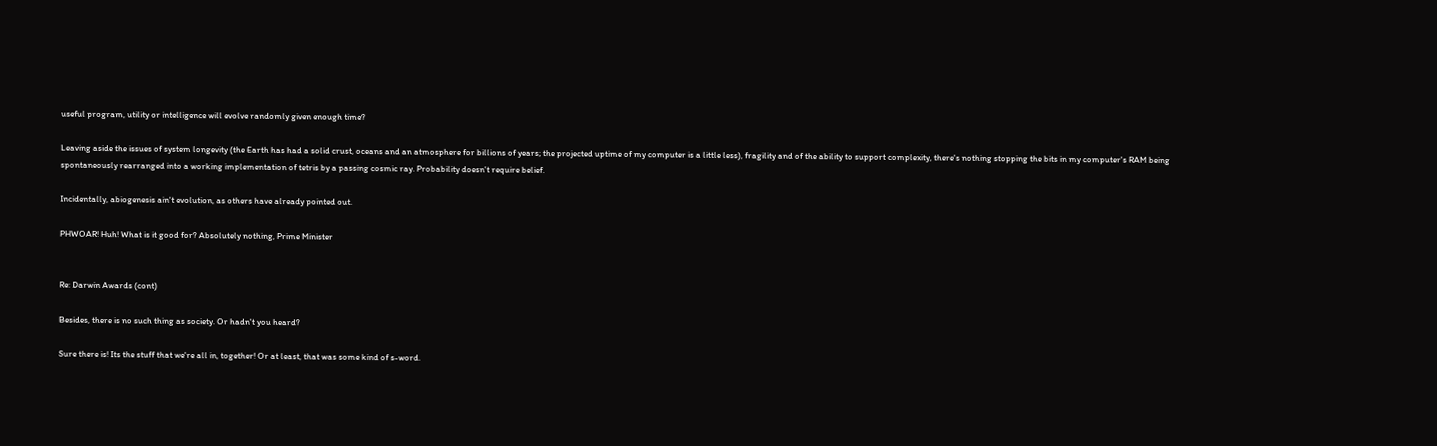useful program, utility or intelligence will evolve randomly given enough time?

Leaving aside the issues of system longevity (the Earth has had a solid crust, oceans and an atmosphere for billions of years; the projected uptime of my computer is a little less), fragility and of the ability to support complexity, there's nothing stopping the bits in my computer's RAM being spontaneously rearranged into a working implementation of tetris by a passing cosmic ray. Probability doesn't require belief.

Incidentally, abiogenesis ain't evolution, as others have already pointed out.

PHWOAR! Huh! What is it good for? Absolutely nothing, Prime Minister


Re: Darwin Awards (cont)

Besides, there is no such thing as society. Or hadn't you heard?

Sure there is! Its the stuff that we're all in, together! Or at least, that was some kind of s-word.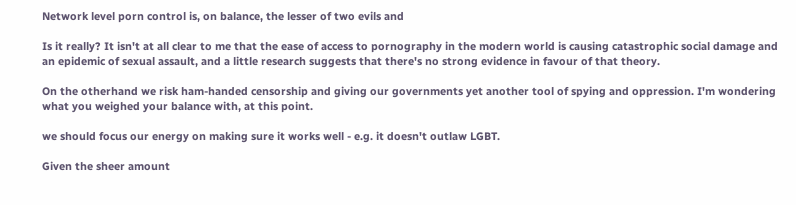Network level porn control is, on balance, the lesser of two evils and

Is it really? It isn't at all clear to me that the ease of access to pornography in the modern world is causing catastrophic social damage and an epidemic of sexual assault, and a little research suggests that there's no strong evidence in favour of that theory.

On the otherhand we risk ham-handed censorship and giving our governments yet another tool of spying and oppression. I'm wondering what you weighed your balance with, at this point.

we should focus our energy on making sure it works well - e.g. it doesn't outlaw LGBT.

Given the sheer amount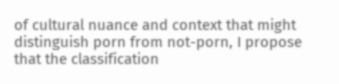of cultural nuance and context that might distinguish porn from not-porn, I propose that the classification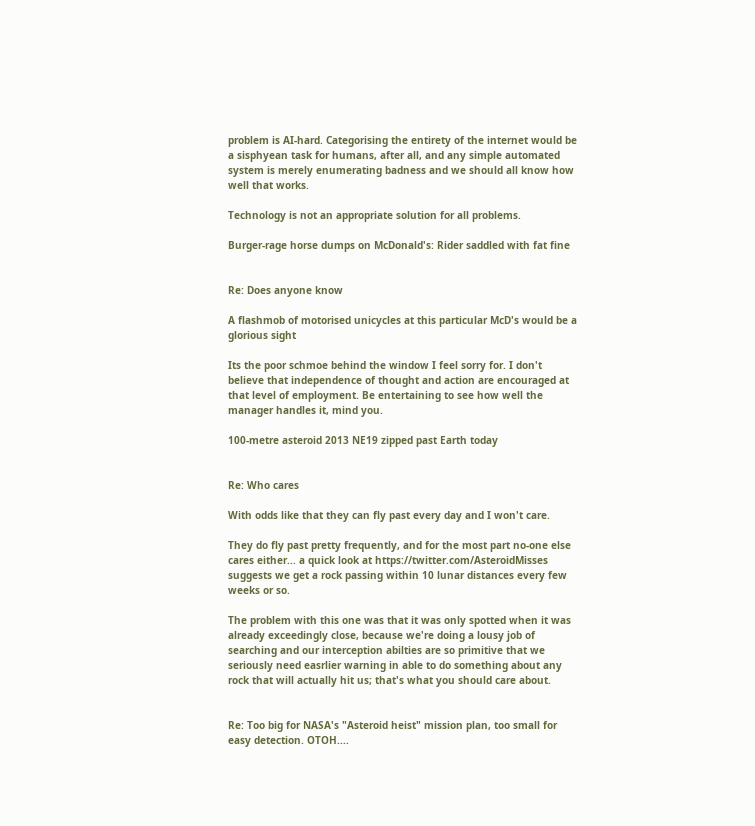problem is AI-hard. Categorising the entirety of the internet would be a sisphyean task for humans, after all, and any simple automated system is merely enumerating badness and we should all know how well that works.

Technology is not an appropriate solution for all problems.

Burger-rage horse dumps on McDonald's: Rider saddled with fat fine


Re: Does anyone know

A flashmob of motorised unicycles at this particular McD's would be a glorious sight

Its the poor schmoe behind the window I feel sorry for. I don't believe that independence of thought and action are encouraged at that level of employment. Be entertaining to see how well the manager handles it, mind you.

100-metre asteroid 2013 NE19 zipped past Earth today


Re: Who cares

With odds like that they can fly past every day and I won't care.

They do fly past pretty frequently, and for the most part no-one else cares either... a quick look at https://twitter.com/AsteroidMisses suggests we get a rock passing within 10 lunar distances every few weeks or so.

The problem with this one was that it was only spotted when it was already exceedingly close, because we're doing a lousy job of searching and our interception abilties are so primitive that we seriously need easrlier warning in able to do something about any rock that will actually hit us; that's what you should care about.


Re: Too big for NASA's "Asteroid heist" mission plan, too small for easy detection. OTOH....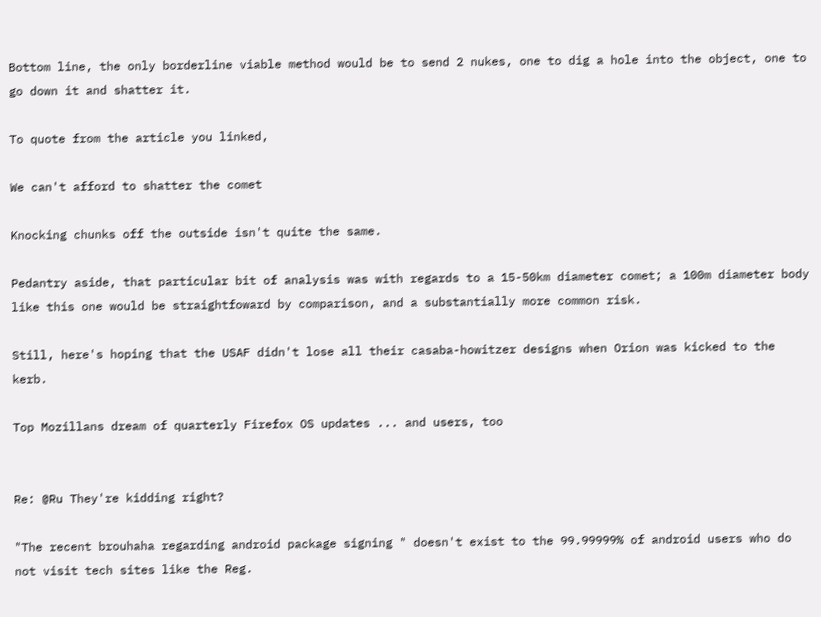Bottom line, the only borderline viable method would be to send 2 nukes, one to dig a hole into the object, one to go down it and shatter it.

To quote from the article you linked,

We can't afford to shatter the comet

Knocking chunks off the outside isn't quite the same.

Pedantry aside, that particular bit of analysis was with regards to a 15-50km diameter comet; a 100m diameter body like this one would be straightfoward by comparison, and a substantially more common risk.

Still, here's hoping that the USAF didn't lose all their casaba-howitzer designs when Orion was kicked to the kerb.

Top Mozillans dream of quarterly Firefox OS updates ... and users, too


Re: @Ru They're kidding right?

"The recent brouhaha regarding android package signing " doesn't exist to the 99.99999% of android users who do not visit tech sites like the Reg.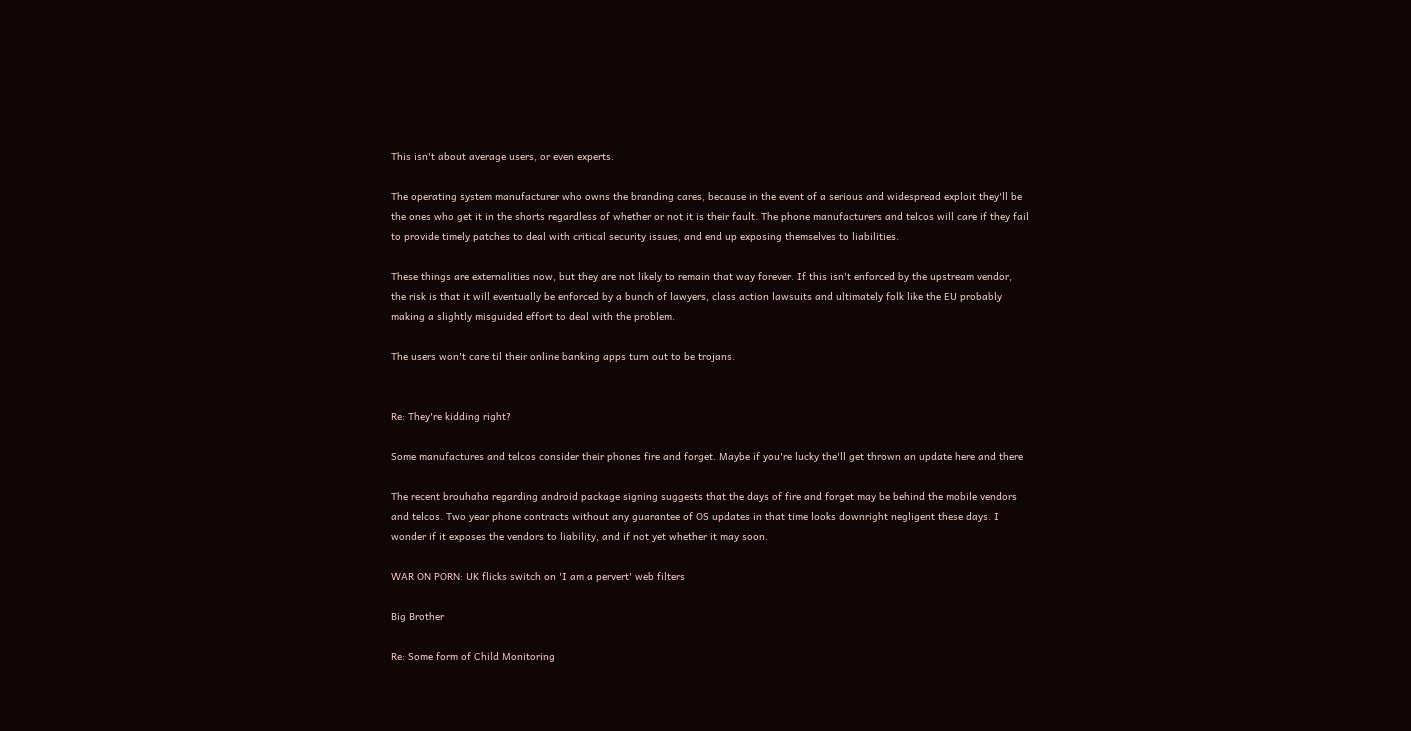This isn't about average users, or even experts.

The operating system manufacturer who owns the branding cares, because in the event of a serious and widespread exploit they'll be the ones who get it in the shorts regardless of whether or not it is their fault. The phone manufacturers and telcos will care if they fail to provide timely patches to deal with critical security issues, and end up exposing themselves to liabilities.

These things are externalities now, but they are not likely to remain that way forever. If this isn't enforced by the upstream vendor, the risk is that it will eventually be enforced by a bunch of lawyers, class action lawsuits and ultimately folk like the EU probably making a slightly misguided effort to deal with the problem.

The users won't care til their online banking apps turn out to be trojans.


Re: They're kidding right?

Some manufactures and telcos consider their phones fire and forget. Maybe if you're lucky the'll get thrown an update here and there

The recent brouhaha regarding android package signing suggests that the days of fire and forget may be behind the mobile vendors and telcos. Two year phone contracts without any guarantee of OS updates in that time looks downright negligent these days. I wonder if it exposes the vendors to liability, and if not yet whether it may soon.

WAR ON PORN: UK flicks switch on 'I am a pervert' web filters

Big Brother

Re: Some form of Child Monitoring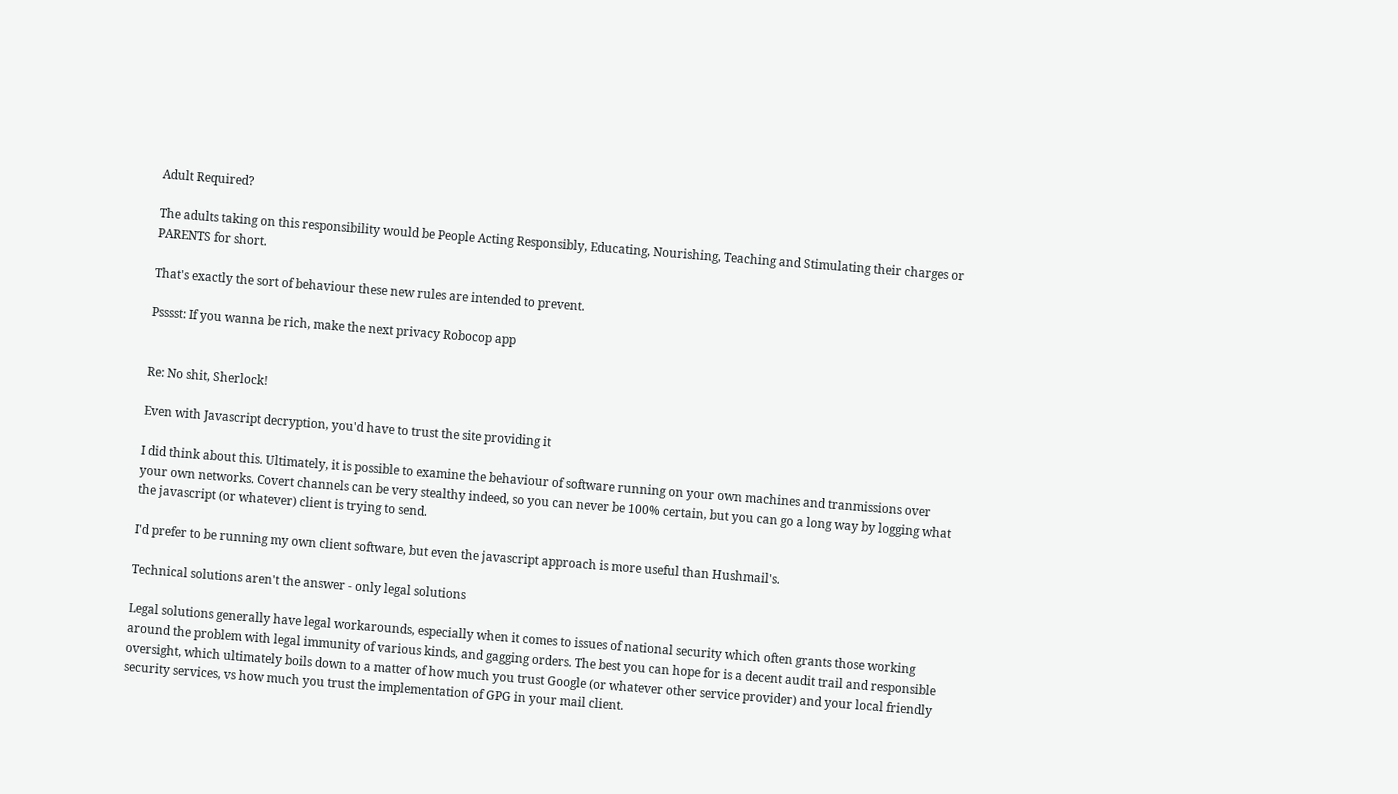Adult Required?

The adults taking on this responsibility would be People Acting Responsibly, Educating, Nourishing, Teaching and Stimulating their charges or PARENTS for short.

That's exactly the sort of behaviour these new rules are intended to prevent.

Psssst: If you wanna be rich, make the next privacy Robocop app


Re: No shit, Sherlock!

Even with Javascript decryption, you'd have to trust the site providing it

I did think about this. Ultimately, it is possible to examine the behaviour of software running on your own machines and tranmissions over your own networks. Covert channels can be very stealthy indeed, so you can never be 100% certain, but you can go a long way by logging what the javascript (or whatever) client is trying to send.

I'd prefer to be running my own client software, but even the javascript approach is more useful than Hushmail's.

Technical solutions aren't the answer - only legal solutions

Legal solutions generally have legal workarounds, especially when it comes to issues of national security which often grants those working around the problem with legal immunity of various kinds, and gagging orders. The best you can hope for is a decent audit trail and responsible oversight, which ultimately boils down to a matter of how much you trust Google (or whatever other service provider) and your local friendly security services, vs how much you trust the implementation of GPG in your mail client.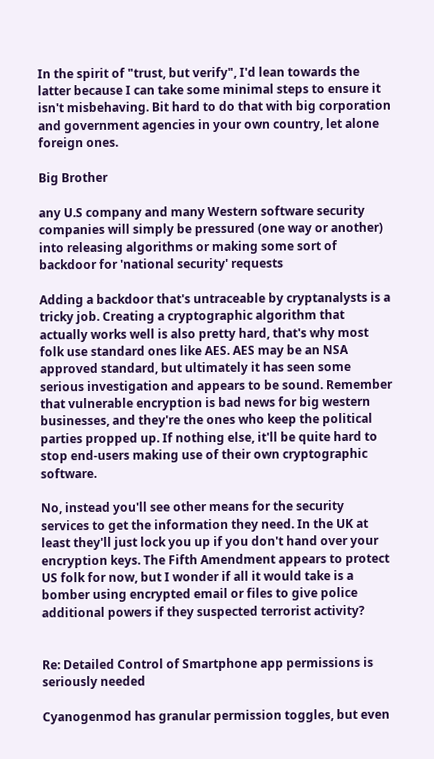In the spirit of "trust, but verify", I'd lean towards the latter because I can take some minimal steps to ensure it isn't misbehaving. Bit hard to do that with big corporation and government agencies in your own country, let alone foreign ones.

Big Brother

any U.S company and many Western software security companies will simply be pressured (one way or another) into releasing algorithms or making some sort of backdoor for 'national security' requests

Adding a backdoor that's untraceable by cryptanalysts is a tricky job. Creating a cryptographic algorithm that actually works well is also pretty hard, that's why most folk use standard ones like AES. AES may be an NSA approved standard, but ultimately it has seen some serious investigation and appears to be sound. Remember that vulnerable encryption is bad news for big western businesses, and they're the ones who keep the political parties propped up. If nothing else, it'll be quite hard to stop end-users making use of their own cryptographic software.

No, instead you'll see other means for the security services to get the information they need. In the UK at least they'll just lock you up if you don't hand over your encryption keys. The Fifth Amendment appears to protect US folk for now, but I wonder if all it would take is a bomber using encrypted email or files to give police additional powers if they suspected terrorist activity?


Re: Detailed Control of Smartphone app permissions is seriously needed

Cyanogenmod has granular permission toggles, but even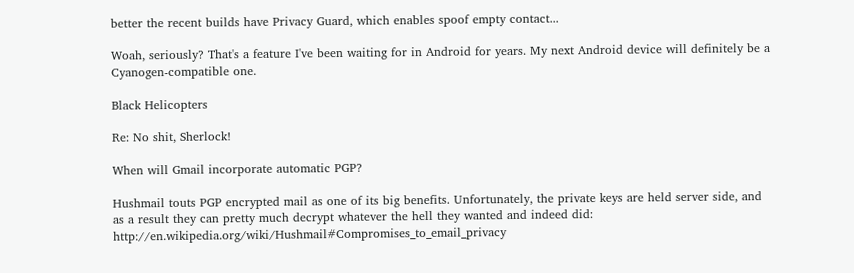better the recent builds have Privacy Guard, which enables spoof empty contact...

Woah, seriously? That's a feature I've been waiting for in Android for years. My next Android device will definitely be a Cyanogen-compatible one.

Black Helicopters

Re: No shit, Sherlock!

When will Gmail incorporate automatic PGP?

Hushmail touts PGP encrypted mail as one of its big benefits. Unfortunately, the private keys are held server side, and as a result they can pretty much decrypt whatever the hell they wanted and indeed did: http://en.wikipedia.org/wiki/Hushmail#Compromises_to_email_privacy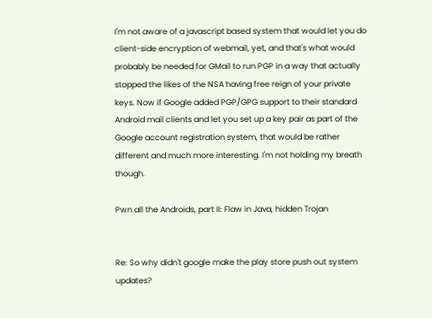I'm not aware of a javascript based system that would let you do client-side encryption of webmail, yet, and that's what would probably be needed for GMail to run PGP in a way that actually stopped the likes of the NSA having free reign of your private keys. Now if Google added PGP/GPG support to their standard Android mail clients and let you set up a key pair as part of the Google account registration system, that would be rather different and much more interesting. I'm not holding my breath though.

Pwn all the Androids, part II: Flaw in Java, hidden Trojan


Re: So why didn't google make the play store push out system updates?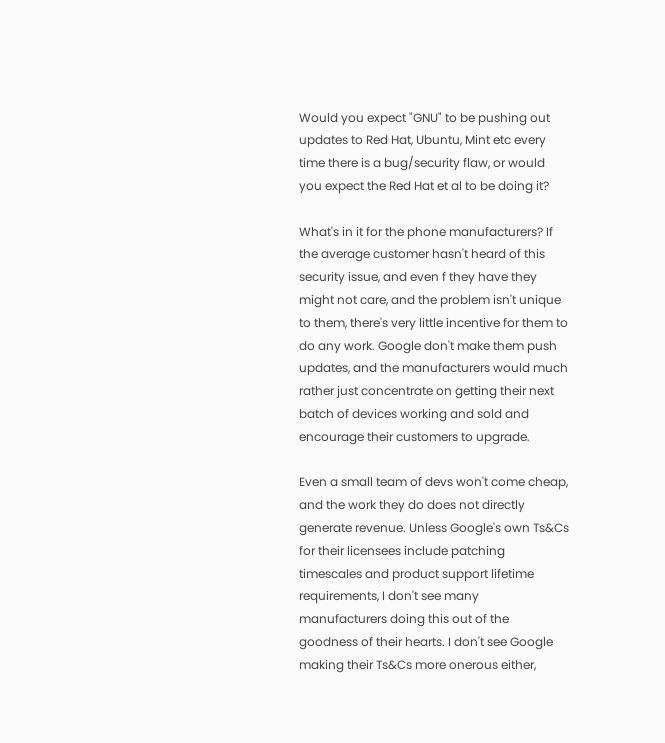Would you expect "GNU" to be pushing out updates to Red Hat, Ubuntu, Mint etc every time there is a bug/security flaw, or would you expect the Red Hat et al to be doing it?

What's in it for the phone manufacturers? If the average customer hasn't heard of this security issue, and even f they have they might not care, and the problem isn't unique to them, there's very little incentive for them to do any work. Google don't make them push updates, and the manufacturers would much rather just concentrate on getting their next batch of devices working and sold and encourage their customers to upgrade.

Even a small team of devs won't come cheap, and the work they do does not directly generate revenue. Unless Google's own Ts&Cs for their licensees include patching timescales and product support lifetime requirements, I don't see many manufacturers doing this out of the goodness of their hearts. I don't see Google making their Ts&Cs more onerous either,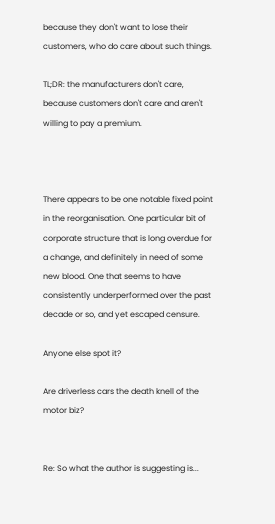because they don't want to lose their customers, who do care about such things.

TL;DR: the manufacturers don't care, because customers don't care and aren't willing to pay a premium.



There appears to be one notable fixed point in the reorganisation. One particular bit of corporate structure that is long overdue for a change, and definitely in need of some new blood. One that seems to have consistently underperformed over the past decade or so, and yet escaped censure.

Anyone else spot it?

Are driverless cars the death knell of the motor biz?


Re: So what the author is suggesting is...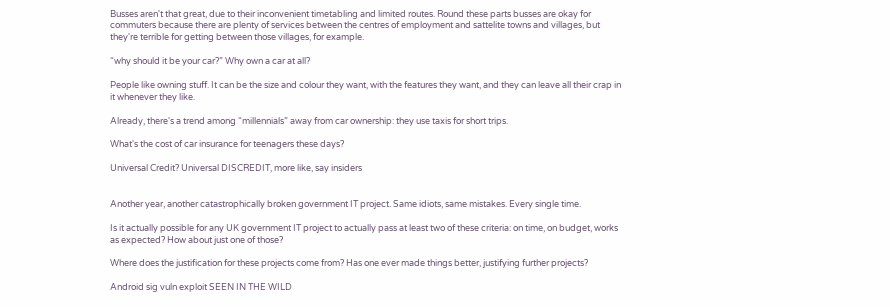Busses aren't that great, due to their inconvenient timetabling and limited routes. Round these parts busses are okay for commuters because there are plenty of services between the centres of employment and sattelite towns and villages, but they're terrible for getting between those villages, for example.

“why should it be your car?” Why own a car at all?

People like owning stuff. It can be the size and colour they want, with the features they want, and they can leave all their crap in it whenever they like.

Already, there's a trend among “millennials” away from car ownership: they use taxis for short trips.

What's the cost of car insurance for teenagers these days?

Universal Credit? Universal DISCREDIT, more like, say insiders


Another year, another catastrophically broken government IT project. Same idiots, same mistakes. Every single time.

Is it actually possible for any UK government IT project to actually pass at least two of these criteria: on time, on budget, works as expected? How about just one of those?

Where does the justification for these projects come from? Has one ever made things better, justifying further projects?

Android sig vuln exploit SEEN IN THE WILD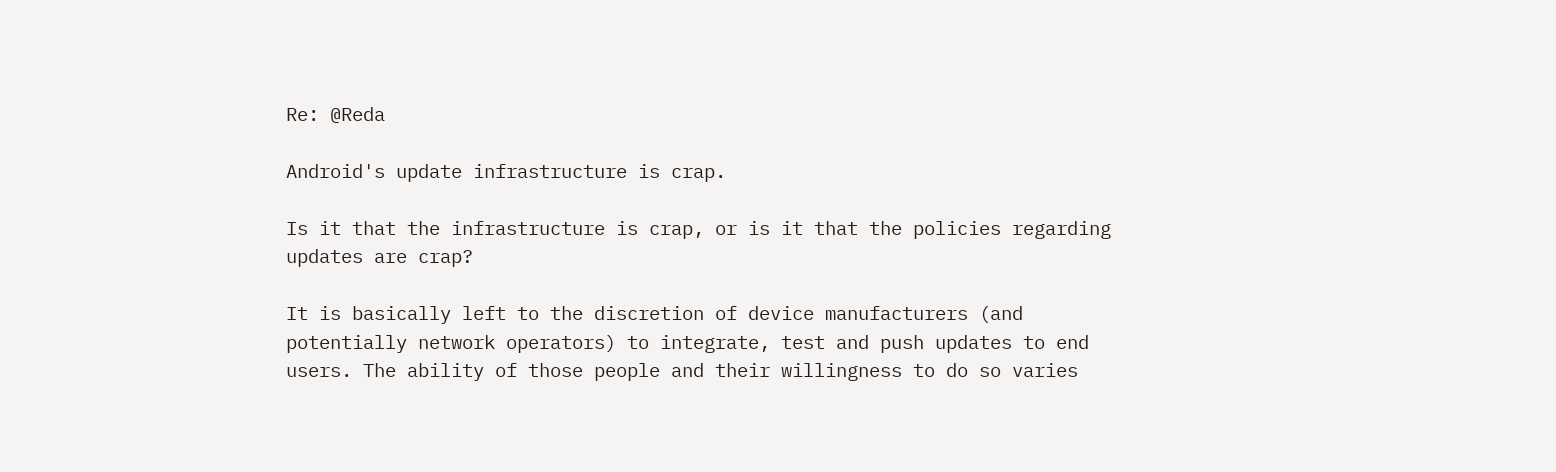Re: @Reda

Android's update infrastructure is crap.

Is it that the infrastructure is crap, or is it that the policies regarding updates are crap?

It is basically left to the discretion of device manufacturers (and potentially network operators) to integrate, test and push updates to end users. The ability of those people and their willingness to do so varies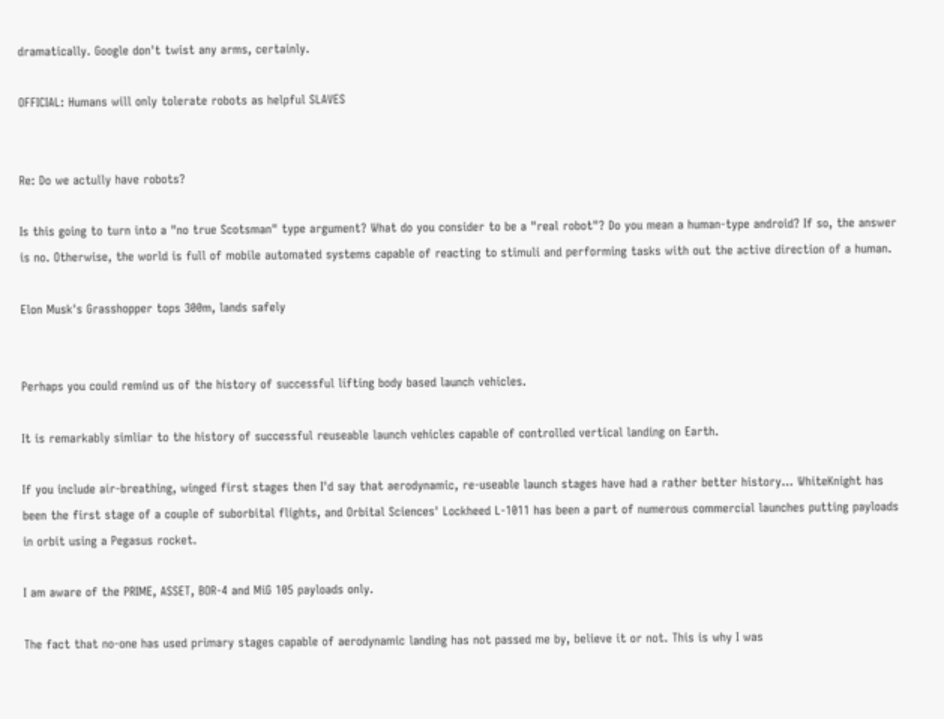dramatically. Google don't twist any arms, certainly.

OFFICIAL: Humans will only tolerate robots as helpful SLAVES


Re: Do we actully have robots?

Is this going to turn into a "no true Scotsman" type argument? What do you consider to be a "real robot"? Do you mean a human-type android? If so, the answer is no. Otherwise, the world is full of mobile automated systems capable of reacting to stimuli and performing tasks with out the active direction of a human.

Elon Musk's Grasshopper tops 300m, lands safely


Perhaps you could remind us of the history of successful lifting body based launch vehicles.

It is remarkably simliar to the history of successful reuseable launch vehicles capable of controlled vertical landing on Earth.

If you include air-breathing, winged first stages then I'd say that aerodynamic, re-useable launch stages have had a rather better history... WhiteKnight has been the first stage of a couple of suborbital flights, and Orbital Sciences' Lockheed L-1011 has been a part of numerous commercial launches putting payloads in orbit using a Pegasus rocket.

I am aware of the PRIME, ASSET, BOR-4 and MiG 105 payloads only.

The fact that no-one has used primary stages capable of aerodynamic landing has not passed me by, believe it or not. This is why I was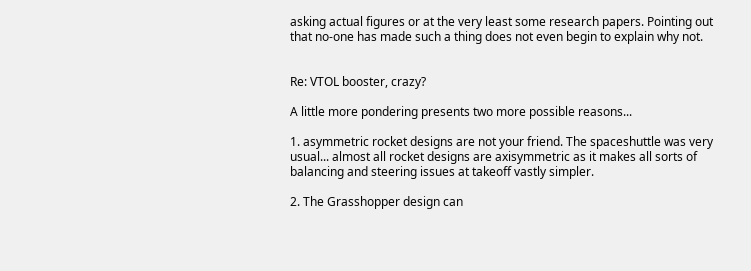asking actual figures or at the very least some research papers. Pointing out that no-one has made such a thing does not even begin to explain why not.


Re: VTOL booster, crazy?

A little more pondering presents two more possible reasons...

1. asymmetric rocket designs are not your friend. The spaceshuttle was very usual... almost all rocket designs are axisymmetric as it makes all sorts of balancing and steering issues at takeoff vastly simpler.

2. The Grasshopper design can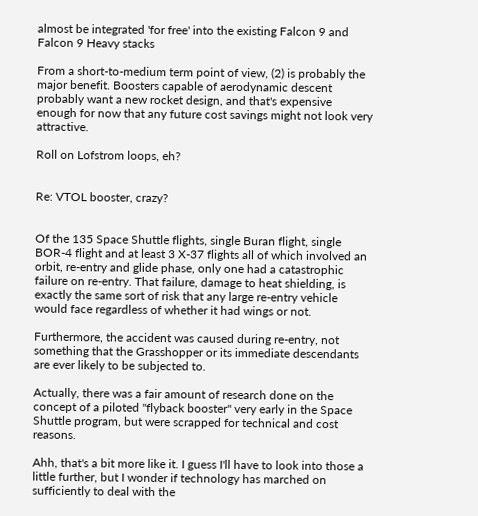almost be integrated 'for free' into the existing Falcon 9 and Falcon 9 Heavy stacks

From a short-to-medium term point of view, (2) is probably the major benefit. Boosters capable of aerodynamic descent probably want a new rocket design, and that's expensive enough for now that any future cost savings might not look very attractive.

Roll on Lofstrom loops, eh?


Re: VTOL booster, crazy?


Of the 135 Space Shuttle flights, single Buran flight, single BOR-4 flight and at least 3 X-37 flights all of which involved an orbit, re-entry and glide phase, only one had a catastrophic failure on re-entry. That failure, damage to heat shielding, is exactly the same sort of risk that any large re-entry vehicle would face regardless of whether it had wings or not.

Furthermore, the accident was caused during re-entry, not something that the Grasshopper or its immediate descendants are ever likely to be subjected to.

Actually, there was a fair amount of research done on the concept of a piloted "flyback booster" very early in the Space Shuttle program, but were scrapped for technical and cost reasons.

Ahh, that's a bit more like it. I guess I'll have to look into those a little further, but I wonder if technology has marched on sufficiently to deal with the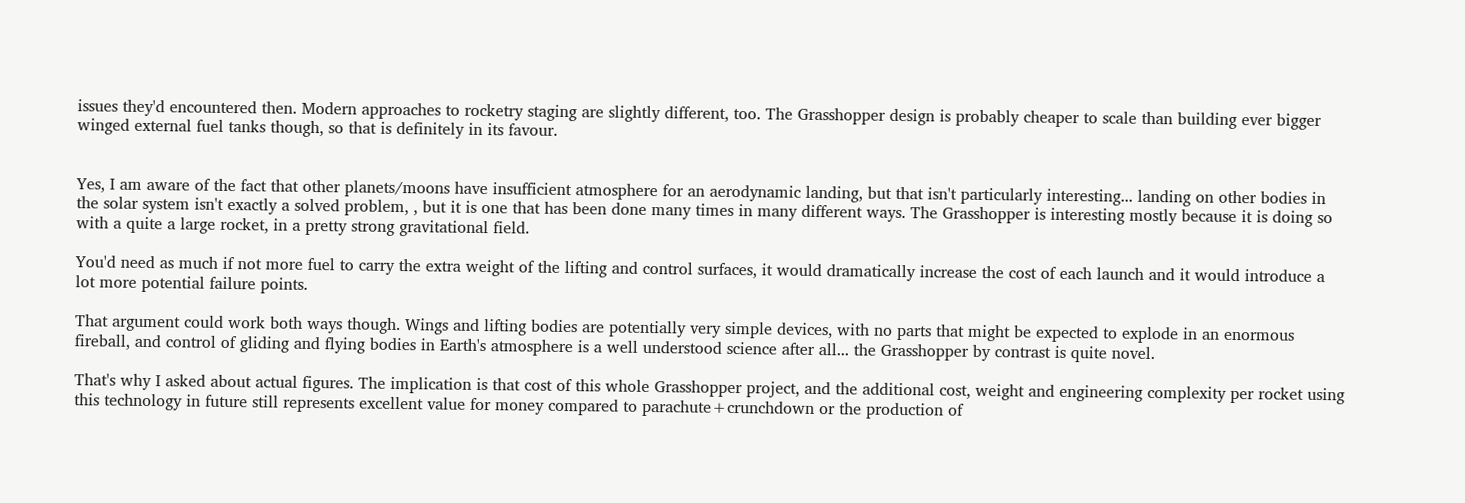issues they'd encountered then. Modern approaches to rocketry staging are slightly different, too. The Grasshopper design is probably cheaper to scale than building ever bigger winged external fuel tanks though, so that is definitely in its favour.


Yes, I am aware of the fact that other planets/moons have insufficient atmosphere for an aerodynamic landing, but that isn't particularly interesting... landing on other bodies in the solar system isn't exactly a solved problem, , but it is one that has been done many times in many different ways. The Grasshopper is interesting mostly because it is doing so with a quite a large rocket, in a pretty strong gravitational field.

You'd need as much if not more fuel to carry the extra weight of the lifting and control surfaces, it would dramatically increase the cost of each launch and it would introduce a lot more potential failure points.

That argument could work both ways though. Wings and lifting bodies are potentially very simple devices, with no parts that might be expected to explode in an enormous fireball, and control of gliding and flying bodies in Earth's atmosphere is a well understood science after all... the Grasshopper by contrast is quite novel.

That's why I asked about actual figures. The implication is that cost of this whole Grasshopper project, and the additional cost, weight and engineering complexity per rocket using this technology in future still represents excellent value for money compared to parachute+crunchdown or the production of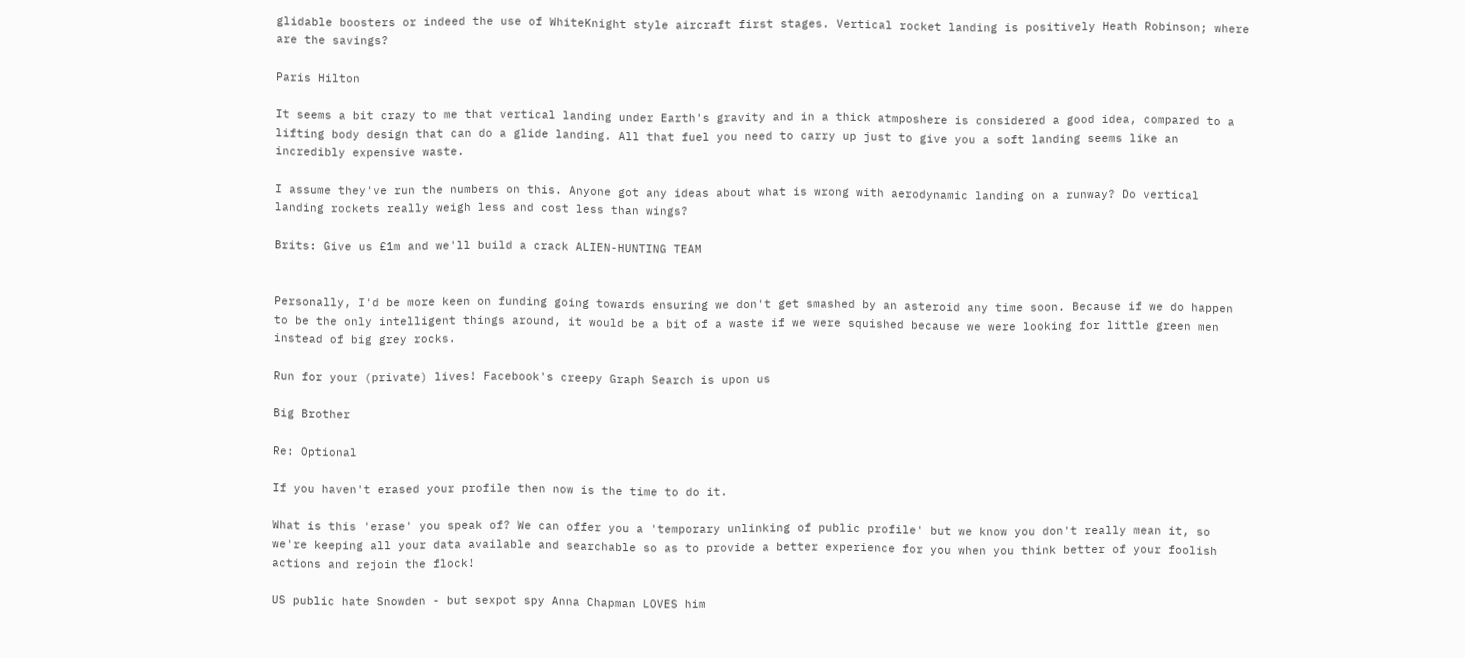glidable boosters or indeed the use of WhiteKnight style aircraft first stages. Vertical rocket landing is positively Heath Robinson; where are the savings?

Paris Hilton

It seems a bit crazy to me that vertical landing under Earth's gravity and in a thick atmposhere is considered a good idea, compared to a lifting body design that can do a glide landing. All that fuel you need to carry up just to give you a soft landing seems like an incredibly expensive waste.

I assume they've run the numbers on this. Anyone got any ideas about what is wrong with aerodynamic landing on a runway? Do vertical landing rockets really weigh less and cost less than wings?

Brits: Give us £1m and we'll build a crack ALIEN-HUNTING TEAM


Personally, I'd be more keen on funding going towards ensuring we don't get smashed by an asteroid any time soon. Because if we do happen to be the only intelligent things around, it would be a bit of a waste if we were squished because we were looking for little green men instead of big grey rocks.

Run for your (private) lives! Facebook's creepy Graph Search is upon us

Big Brother

Re: Optional

If you haven't erased your profile then now is the time to do it.

What is this 'erase' you speak of? We can offer you a 'temporary unlinking of public profile' but we know you don't really mean it, so we're keeping all your data available and searchable so as to provide a better experience for you when you think better of your foolish actions and rejoin the flock!

US public hate Snowden - but sexpot spy Anna Chapman LOVES him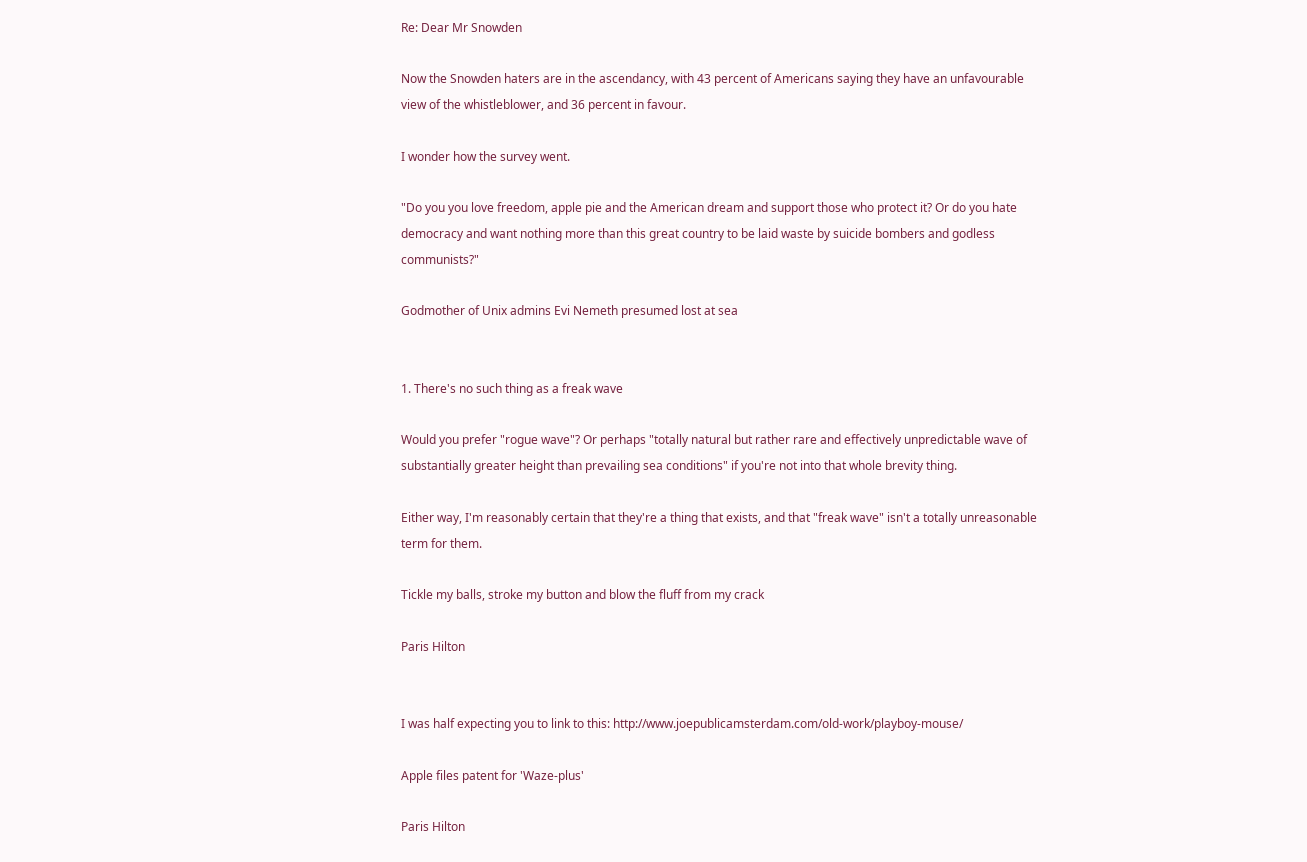Re: Dear Mr Snowden

Now the Snowden haters are in the ascendancy, with 43 percent of Americans saying they have an unfavourable view of the whistleblower, and 36 percent in favour.

I wonder how the survey went.

"Do you you love freedom, apple pie and the American dream and support those who protect it? Or do you hate democracy and want nothing more than this great country to be laid waste by suicide bombers and godless communists?"

Godmother of Unix admins Evi Nemeth presumed lost at sea


1. There's no such thing as a freak wave

Would you prefer "rogue wave"? Or perhaps "totally natural but rather rare and effectively unpredictable wave of substantially greater height than prevailing sea conditions" if you're not into that whole brevity thing.

Either way, I'm reasonably certain that they're a thing that exists, and that "freak wave" isn't a totally unreasonable term for them.

Tickle my balls, stroke my button and blow the fluff from my crack

Paris Hilton


I was half expecting you to link to this: http://www.joepublicamsterdam.com/old-work/playboy-mouse/

Apple files patent for 'Waze-plus'

Paris Hilton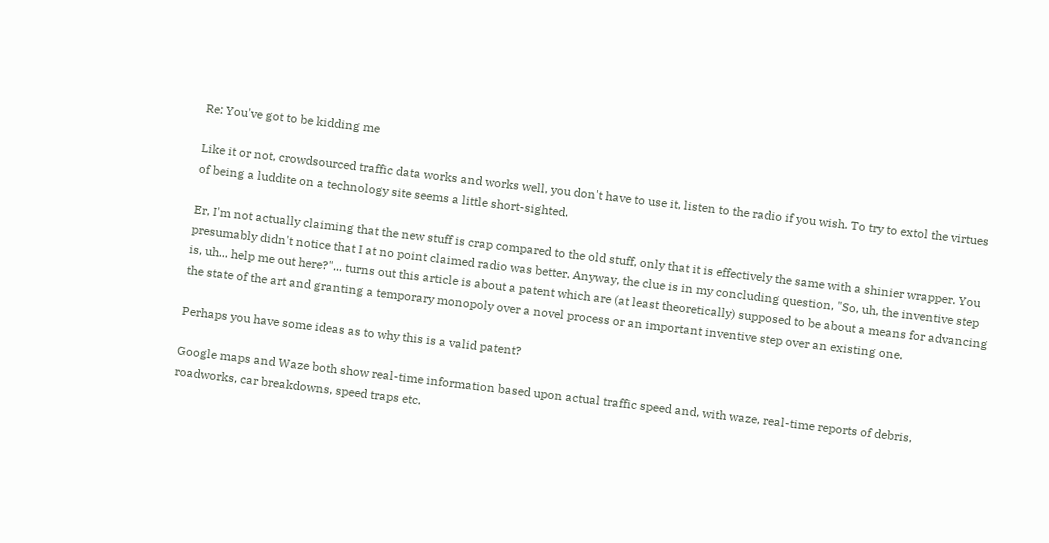Re: You've got to be kidding me

Like it or not, crowdsourced traffic data works and works well, you don't have to use it, listen to the radio if you wish. To try to extol the virtues of being a luddite on a technology site seems a little short-sighted.

Er, I'm not actually claiming that the new stuff is crap compared to the old stuff, only that it is effectively the same with a shinier wrapper. You presumably didn't notice that I at no point claimed radio was better. Anyway, the clue is in my concluding question, "So, uh, the inventive step is, uh... help me out here?"... turns out this article is about a patent which are (at least theoretically) supposed to be about a means for advancing the state of the art and granting a temporary monopoly over a novel process or an important inventive step over an existing one.

Perhaps you have some ideas as to why this is a valid patent?

Google maps and Waze both show real-time information based upon actual traffic speed and, with waze, real-time reports of debris, roadworks, car breakdowns, speed traps etc.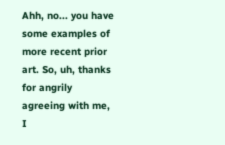Ahh, no... you have some examples of more recent prior art. So, uh, thanks for angrily agreeing with me, I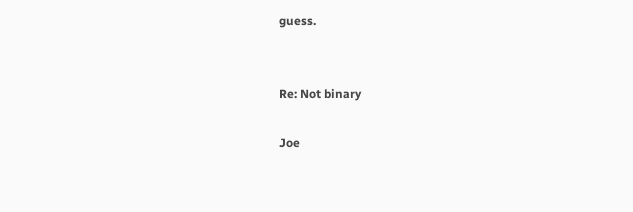guess.


Re: Not binary

Joe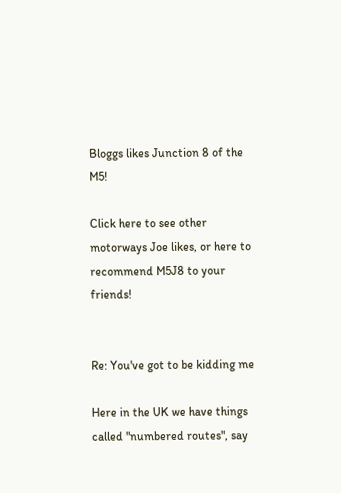Bloggs likes Junction 8 of the M5!

Click here to see other motorways Joe likes, or here to recommend M5J8 to your friends!


Re: You've got to be kidding me

Here in the UK we have things called "numbered routes", say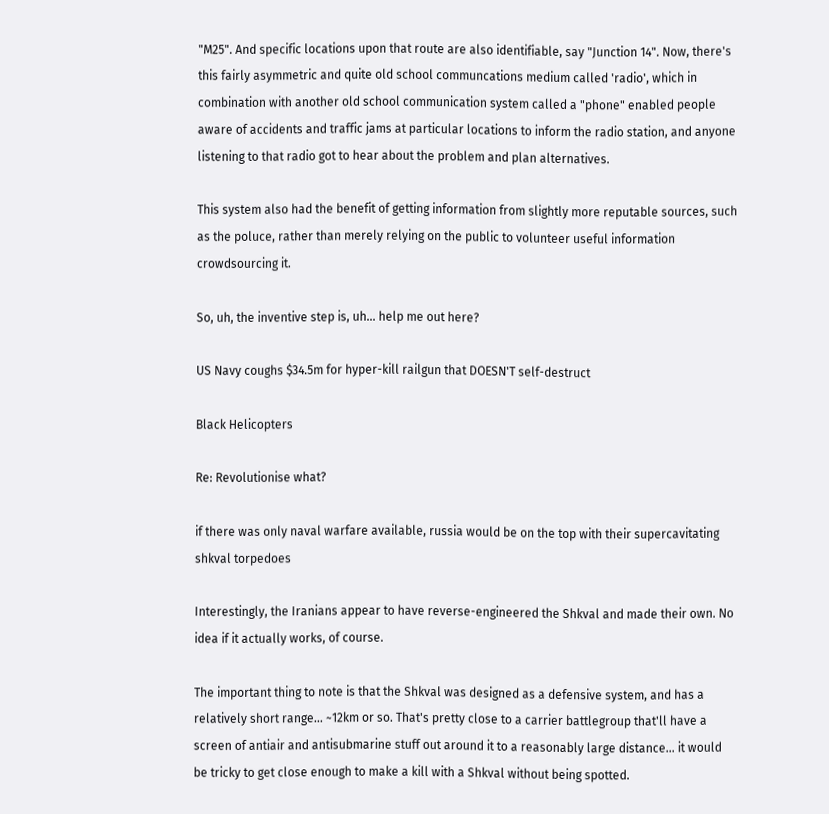"M25". And specific locations upon that route are also identifiable, say "Junction 14". Now, there's this fairly asymmetric and quite old school communcations medium called 'radio', which in combination with another old school communication system called a "phone" enabled people aware of accidents and traffic jams at particular locations to inform the radio station, and anyone listening to that radio got to hear about the problem and plan alternatives.

This system also had the benefit of getting information from slightly more reputable sources, such as the poluce, rather than merely relying on the public to volunteer useful information crowdsourcing it.

So, uh, the inventive step is, uh... help me out here?

US Navy coughs $34.5m for hyper-kill railgun that DOESN'T self-destruct

Black Helicopters

Re: Revolutionise what?

if there was only naval warfare available, russia would be on the top with their supercavitating shkval torpedoes

Interestingly, the Iranians appear to have reverse-engineered the Shkval and made their own. No idea if it actually works, of course.

The important thing to note is that the Shkval was designed as a defensive system, and has a relatively short range... ~12km or so. That's pretty close to a carrier battlegroup that'll have a screen of antiair and antisubmarine stuff out around it to a reasonably large distance... it would be tricky to get close enough to make a kill with a Shkval without being spotted.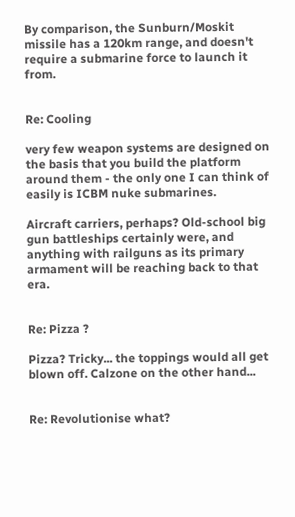By comparison, the Sunburn/Moskit missile has a 120km range, and doesn't require a submarine force to launch it from.


Re: Cooling

very few weapon systems are designed on the basis that you build the platform around them - the only one I can think of easily is ICBM nuke submarines.

Aircraft carriers, perhaps? Old-school big gun battleships certainly were, and anything with railguns as its primary armament will be reaching back to that era.


Re: Pizza ?

Pizza? Tricky... the toppings would all get blown off. Calzone on the other hand...


Re: Revolutionise what?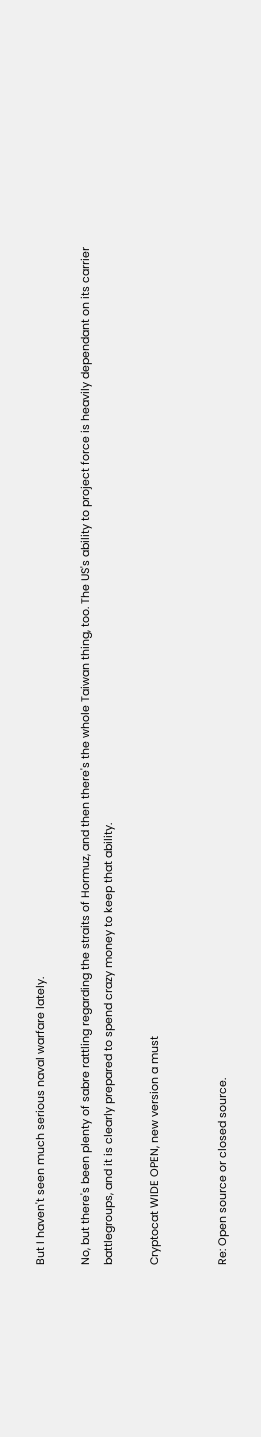But I haven't seen much serious naval warfare lately.

No, but there's been plenty of sabre rattling regarding the straits of Hormuz, and then there's the whole Taiwan thing, too. The US's ability to project force is heavily dependant on its carrier battlegroups, and it is clearly prepared to spend crazy money to keep that ability.

Cryptocat WIDE OPEN, new version a must


Re: Open source or closed source.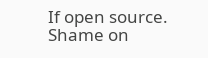If open source. Shame on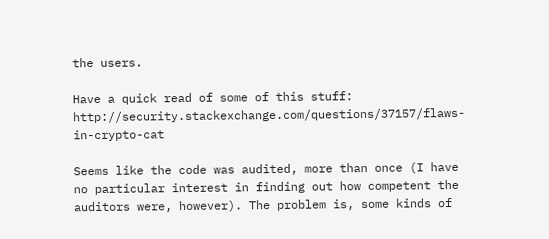the users.

Have a quick read of some of this stuff: http://security.stackexchange.com/questions/37157/flaws-in-crypto-cat

Seems like the code was audited, more than once (I have no particular interest in finding out how competent the auditors were, however). The problem is, some kinds of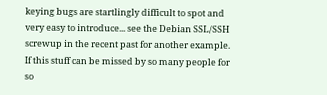keying bugs are startlingly difficult to spot and very easy to introduce... see the Debian SSL/SSH screwup in the recent past for another example. If this stuff can be missed by so many people for so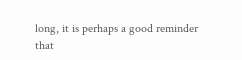long, it is perhaps a good reminder that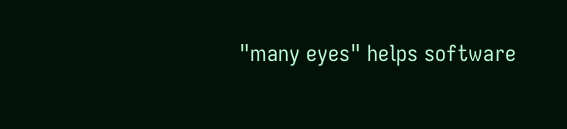"many eyes" helps software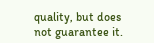quality, but does not guarantee it.